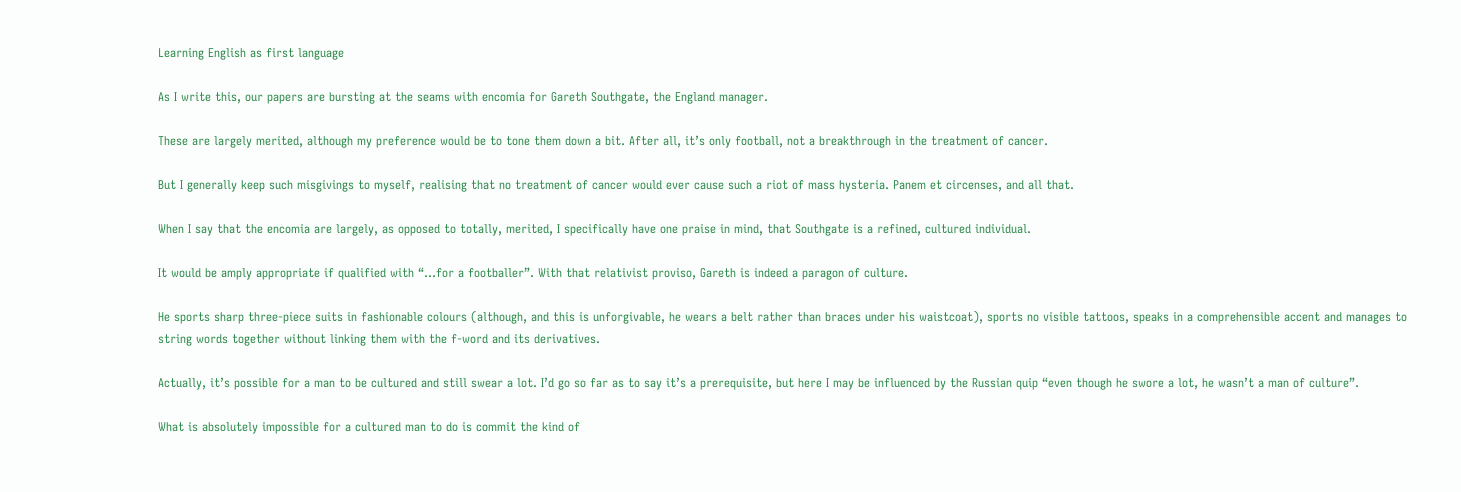Learning English as first language

As I write this, our papers are bursting at the seams with encomia for Gareth Southgate, the England manager.

These are largely merited, although my preference would be to tone them down a bit. After all, it’s only football, not a breakthrough in the treatment of cancer.

But I generally keep such misgivings to myself, realising that no treatment of cancer would ever cause such a riot of mass hysteria. Panem et circenses, and all that.

When I say that the encomia are largely, as opposed to totally, merited, I specifically have one praise in mind, that Southgate is a refined, cultured individual.

It would be amply appropriate if qualified with “…for a footballer”. With that relativist proviso, Gareth is indeed a paragon of culture.

He sports sharp three-piece suits in fashionable colours (although, and this is unforgivable, he wears a belt rather than braces under his waistcoat), sports no visible tattoos, speaks in a comprehensible accent and manages to string words together without linking them with the f-word and its derivatives.

Actually, it’s possible for a man to be cultured and still swear a lot. I’d go so far as to say it’s a prerequisite, but here I may be influenced by the Russian quip “even though he swore a lot, he wasn’t a man of culture”.

What is absolutely impossible for a cultured man to do is commit the kind of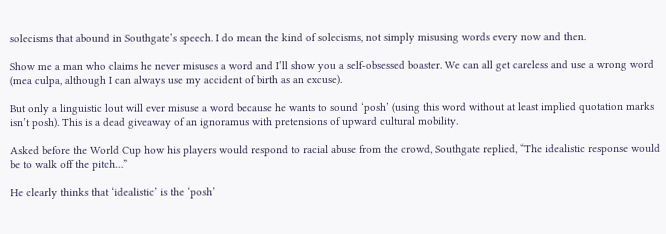solecisms that abound in Southgate’s speech. I do mean the kind of solecisms, not simply misusing words every now and then.

Show me a man who claims he never misuses a word and I’ll show you a self-obsessed boaster. We can all get careless and use a wrong word (mea culpa, although I can always use my accident of birth as an excuse).

But only a linguistic lout will ever misuse a word because he wants to sound ‘posh’ (using this word without at least implied quotation marks isn’t posh). This is a dead giveaway of an ignoramus with pretensions of upward cultural mobility.

Asked before the World Cup how his players would respond to racial abuse from the crowd, Southgate replied, “The idealistic response would be to walk off the pitch…”

He clearly thinks that ‘idealistic’ is the ‘posh’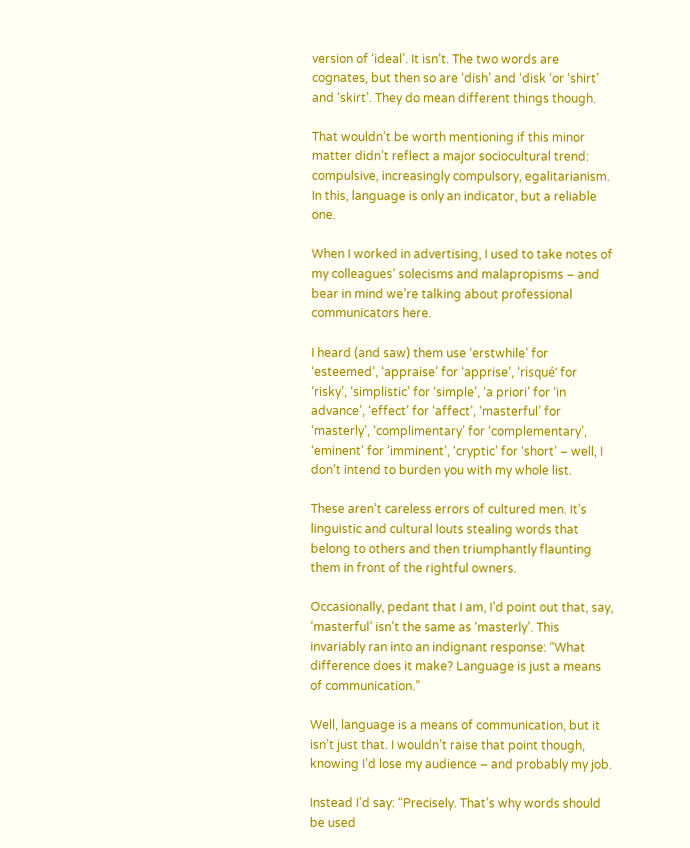version of ‘ideal’. It isn’t. The two words are cognates, but then so are ‘dish’ and ‘disk ‘or ‘shirt’ and ‘skirt’. They do mean different things though.

That wouldn’t be worth mentioning if this minor matter didn’t reflect a major sociocultural trend: compulsive, increasingly compulsory, egalitarianism. In this, language is only an indicator, but a reliable one.

When I worked in advertising, I used to take notes of my colleagues’ solecisms and malapropisms – and bear in mind we’re talking about professional communicators here.

I heard (and saw) them use ‘erstwhile’ for ‘esteemed’, ‘appraise’ for ‘apprise’, ‘risqué’ for ‘risky’, ‘simplistic’ for ‘simple’, ‘a priori’ for ‘in advance’, ‘effect’ for ‘affect’, ‘masterful’ for ‘masterly’, ‘complimentary’ for ‘complementary’, ‘eminent’ for ‘imminent’, ‘cryptic’ for ‘short’ – well, I don’t intend to burden you with my whole list.

These aren’t careless errors of cultured men. It’s linguistic and cultural louts stealing words that belong to others and then triumphantly flaunting them in front of the rightful owners.

Occasionally, pedant that I am, I’d point out that, say, ‘masterful’ isn’t the same as ‘masterly’. This invariably ran into an indignant response: “What difference does it make? Language is just a means of communication.”

Well, language is a means of communication, but it isn’t just that. I wouldn’t raise that point though, knowing I’d lose my audience – and probably my job.

Instead I’d say: “Precisely. That’s why words should be used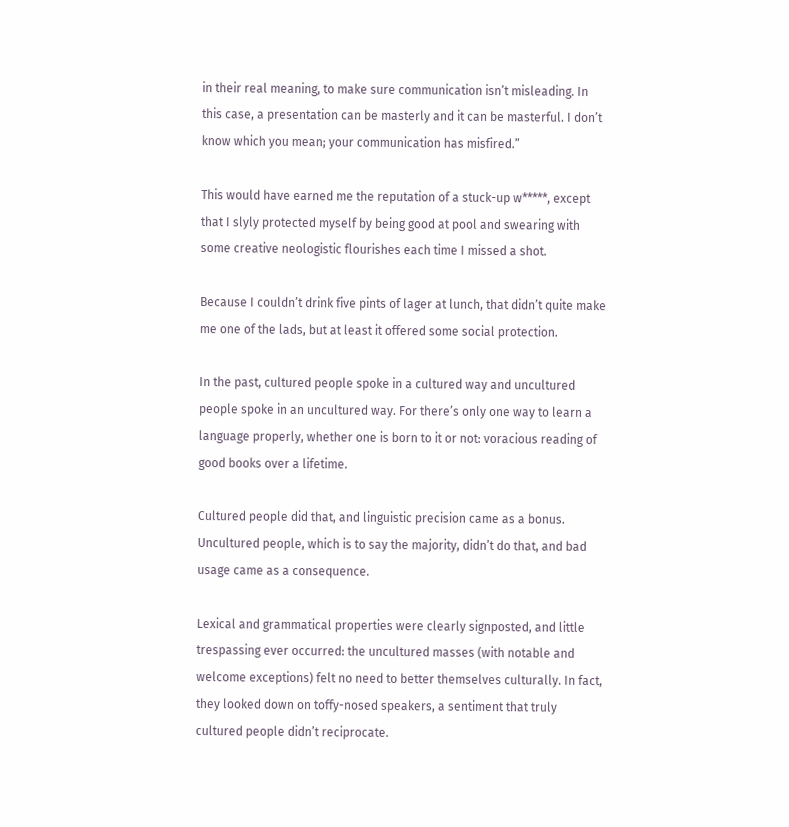in their real meaning, to make sure communication isn’t misleading. In this case, a presentation can be masterly and it can be masterful. I don’t know which you mean; your communication has misfired.”

This would have earned me the reputation of a stuck-up w*****, except that I slyly protected myself by being good at pool and swearing with some creative neologistic flourishes each time I missed a shot.

Because I couldn’t drink five pints of lager at lunch, that didn’t quite make me one of the lads, but at least it offered some social protection.

In the past, cultured people spoke in a cultured way and uncultured people spoke in an uncultured way. For there’s only one way to learn a language properly, whether one is born to it or not: voracious reading of good books over a lifetime.

Cultured people did that, and linguistic precision came as a bonus. Uncultured people, which is to say the majority, didn’t do that, and bad usage came as a consequence.

Lexical and grammatical properties were clearly signposted, and little trespassing ever occurred: the uncultured masses (with notable and welcome exceptions) felt no need to better themselves culturally. In fact, they looked down on toffy-nosed speakers, a sentiment that truly cultured people didn’t reciprocate.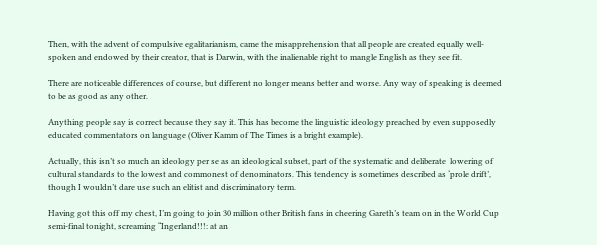Then, with the advent of compulsive egalitarianism, came the misapprehension that all people are created equally well-spoken and endowed by their creator, that is Darwin, with the inalienable right to mangle English as they see fit.

There are noticeable differences of course, but different no longer means better and worse. Any way of speaking is deemed to be as good as any other.

Anything people say is correct because they say it. This has become the linguistic ideology preached by even supposedly educated commentators on language (Oliver Kamm of The Times is a bright example).

Actually, this isn’t so much an ideology per se as an ideological subset, part of the systematic and deliberate  lowering of cultural standards to the lowest and commonest of denominators. This tendency is sometimes described as ‘prole drift’, though I wouldn’t dare use such an elitist and discriminatory term.

Having got this off my chest, I’m going to join 30 million other British fans in cheering Gareth’s team on in the World Cup semi-final tonight, screaming “Ingerland!!!: at an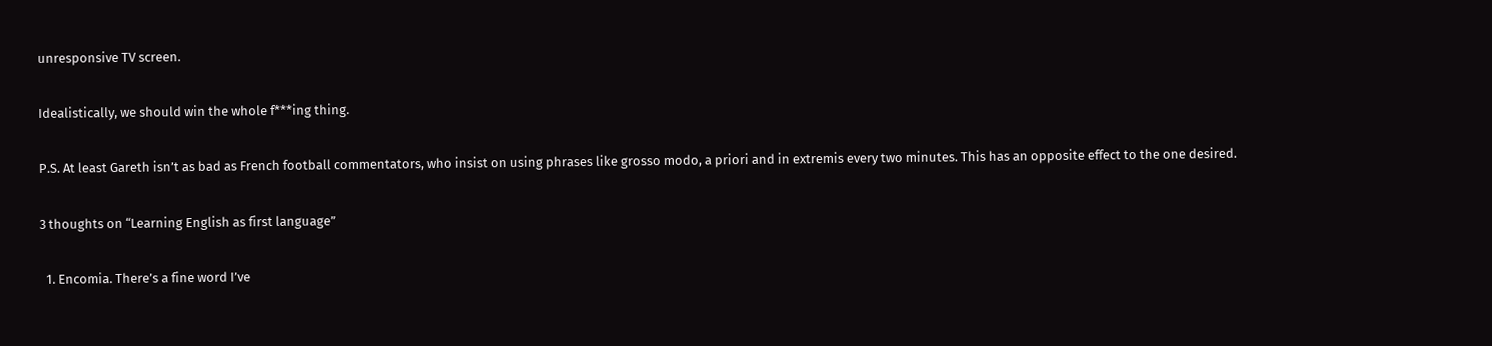unresponsive TV screen.

Idealistically, we should win the whole f***ing thing.

P.S. At least Gareth isn’t as bad as French football commentators, who insist on using phrases like grosso modo, a priori and in extremis every two minutes. This has an opposite effect to the one desired.

3 thoughts on “Learning English as first language”

  1. Encomia. There’s a fine word I’ve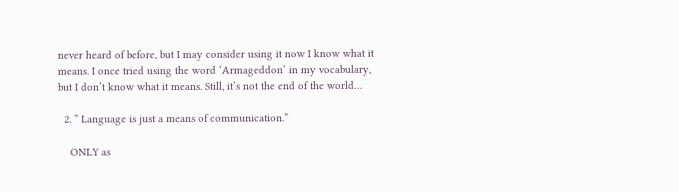never heard of before, but I may consider using it now I know what it means. I once tried using the word ‘Armageddon’ in my vocabulary, but I don’t know what it means. Still, it’s not the end of the world…

  2. ” Language is just a means of communication.”

    ONLY as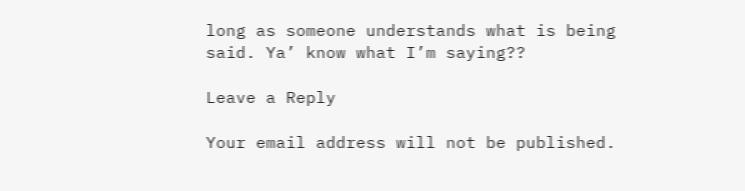long as someone understands what is being said. Ya’ know what I’m saying??

Leave a Reply

Your email address will not be published.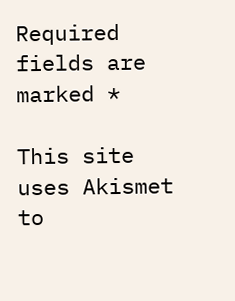Required fields are marked *

This site uses Akismet to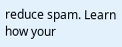reduce spam. Learn how your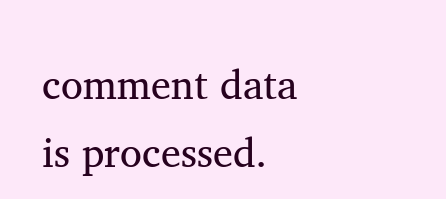comment data is processed.